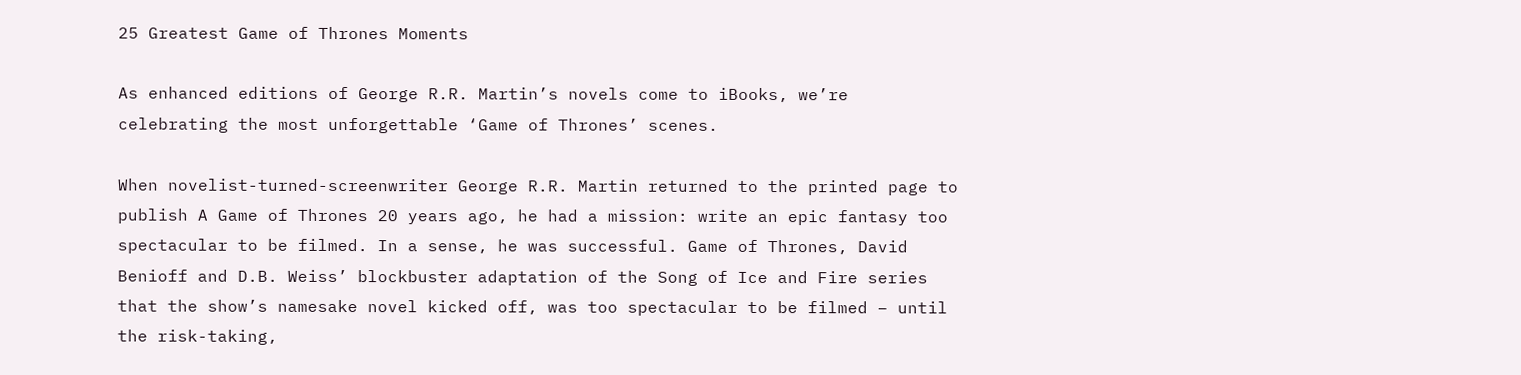25 Greatest Game of Thrones Moments

As enhanced editions of George R.R. Martin’s novels come to iBooks, we’re celebrating the most unforgettable ‘Game of Thrones’ scenes.

When novelist-turned-screenwriter George R.R. Martin returned to the printed page to publish A Game of Thrones 20 years ago, he had a mission: write an epic fantasy too spectacular to be filmed. In a sense, he was successful. Game of Thrones, David Benioff and D.B. Weiss’ blockbuster adaptation of the Song of Ice and Fire series that the show’s namesake novel kicked off, was too spectacular to be filmed – until the risk-taking,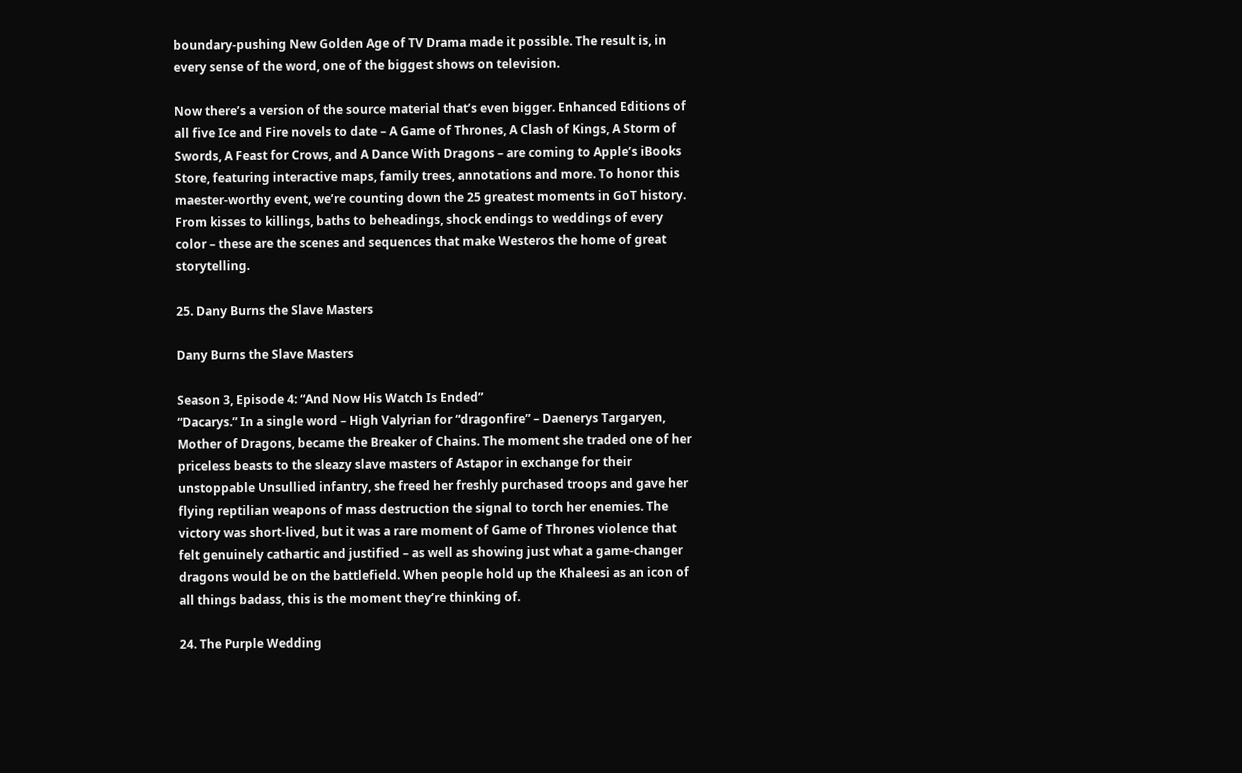boundary-pushing New Golden Age of TV Drama made it possible. The result is, in every sense of the word, one of the biggest shows on television.

Now there’s a version of the source material that’s even bigger. Enhanced Editions of all five Ice and Fire novels to date – A Game of Thrones, A Clash of Kings, A Storm of Swords, A Feast for Crows, and A Dance With Dragons – are coming to Apple’s iBooks Store, featuring interactive maps, family trees, annotations and more. To honor this maester-worthy event, we’re counting down the 25 greatest moments in GoT history. From kisses to killings, baths to beheadings, shock endings to weddings of every color – these are the scenes and sequences that make Westeros the home of great storytelling.

25. Dany Burns the Slave Masters

Dany Burns the Slave Masters

Season 3, Episode 4: “And Now His Watch Is Ended”
“Dacarys.” In a single word – High Valyrian for “dragonfire” – Daenerys Targaryen, Mother of Dragons, became the Breaker of Chains. The moment she traded one of her priceless beasts to the sleazy slave masters of Astapor in exchange for their unstoppable Unsullied infantry, she freed her freshly purchased troops and gave her flying reptilian weapons of mass destruction the signal to torch her enemies. The victory was short-lived, but it was a rare moment of Game of Thrones violence that felt genuinely cathartic and justified – as well as showing just what a game-changer dragons would be on the battlefield. When people hold up the Khaleesi as an icon of all things badass, this is the moment they’re thinking of.

24. The Purple Wedding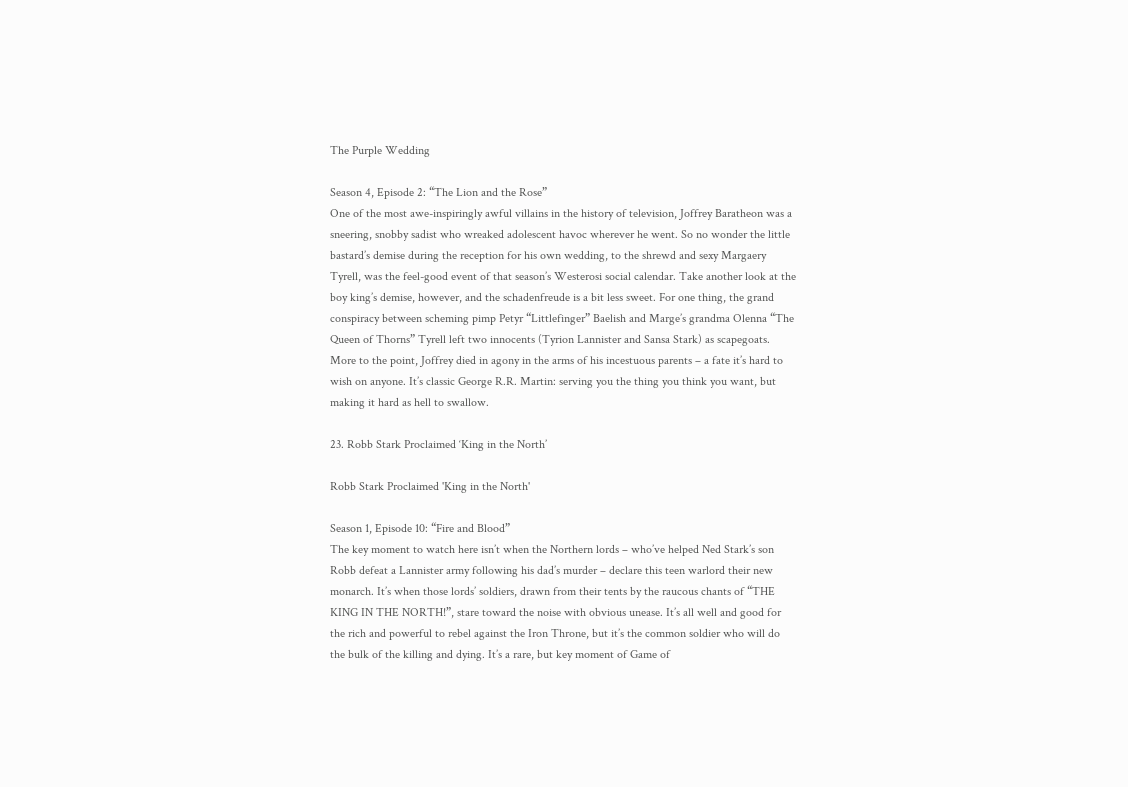The Purple Wedding

Season 4, Episode 2: “The Lion and the Rose”
One of the most awe-inspiringly awful villains in the history of television, Joffrey Baratheon was a sneering, snobby sadist who wreaked adolescent havoc wherever he went. So no wonder the little bastard’s demise during the reception for his own wedding, to the shrewd and sexy Margaery Tyrell, was the feel-good event of that season’s Westerosi social calendar. Take another look at the boy king’s demise, however, and the schadenfreude is a bit less sweet. For one thing, the grand conspiracy between scheming pimp Petyr “Littlefinger” Baelish and Marge’s grandma Olenna “The Queen of Thorns” Tyrell left two innocents (Tyrion Lannister and Sansa Stark) as scapegoats. More to the point, Joffrey died in agony in the arms of his incestuous parents – a fate it’s hard to wish on anyone. It’s classic George R.R. Martin: serving you the thing you think you want, but making it hard as hell to swallow.

23. Robb Stark Proclaimed ‘King in the North’

Robb Stark Proclaimed 'King in the North'

Season 1, Episode 10: “Fire and Blood”
The key moment to watch here isn’t when the Northern lords – who’ve helped Ned Stark’s son Robb defeat a Lannister army following his dad’s murder – declare this teen warlord their new monarch. It’s when those lords’ soldiers, drawn from their tents by the raucous chants of “THE KING IN THE NORTH!”, stare toward the noise with obvious unease. It’s all well and good for the rich and powerful to rebel against the Iron Throne, but it’s the common soldier who will do the bulk of the killing and dying. It’s a rare, but key moment of Game of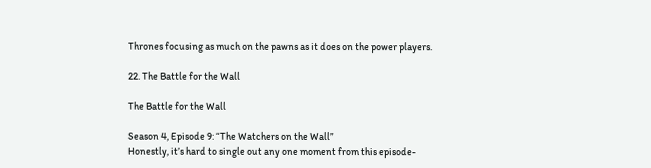Thrones focusing as much on the pawns as it does on the power players.

22. The Battle for the Wall

The Battle for the Wall

Season 4, Episode 9: “The Watchers on the Wall”
Honestly, it’s hard to single out any one moment from this episode-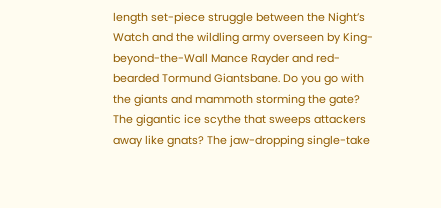length set-piece struggle between the Night’s Watch and the wildling army overseen by King-beyond-the-Wall Mance Rayder and red-bearded Tormund Giantsbane. Do you go with the giants and mammoth storming the gate? The gigantic ice scythe that sweeps attackers away like gnats? The jaw-dropping single-take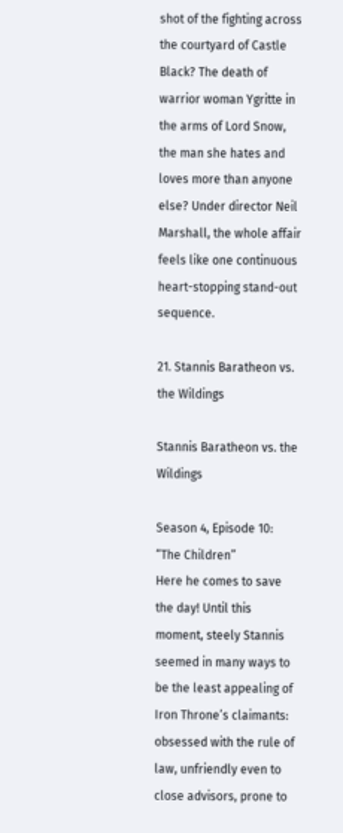shot of the fighting across the courtyard of Castle Black? The death of warrior woman Ygritte in the arms of Lord Snow, the man she hates and loves more than anyone else? Under director Neil Marshall, the whole affair feels like one continuous heart-stopping stand-out sequence.

21. Stannis Baratheon vs. the Wildings

Stannis Baratheon vs. the Wildings

Season 4, Episode 10: “The Children”
Here he comes to save the day! Until this moment, steely Stannis seemed in many ways to be the least appealing of Iron Throne’s claimants: obsessed with the rule of law, unfriendly even to close advisors, prone to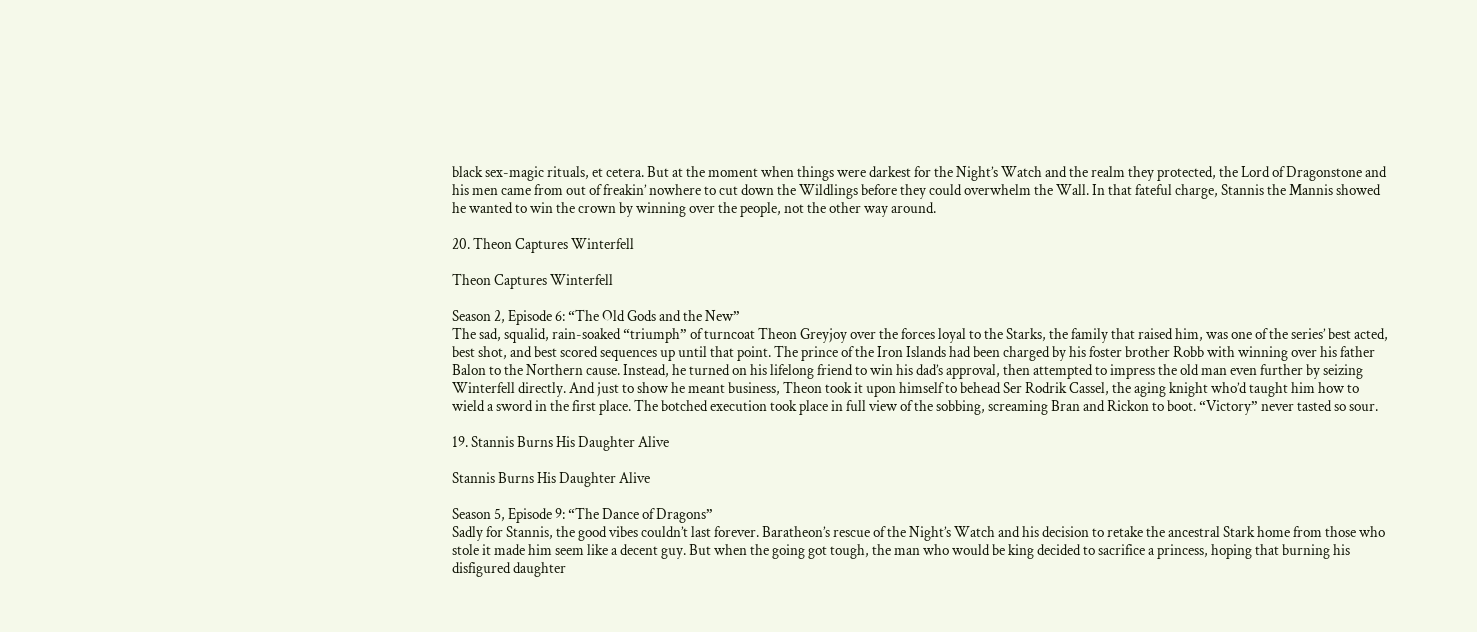black sex-magic rituals, et cetera. But at the moment when things were darkest for the Night’s Watch and the realm they protected, the Lord of Dragonstone and his men came from out of freakin’ nowhere to cut down the Wildlings before they could overwhelm the Wall. In that fateful charge, Stannis the Mannis showed he wanted to win the crown by winning over the people, not the other way around.

20. Theon Captures Winterfell

Theon Captures Winterfell

Season 2, Episode 6: “The Old Gods and the New”
The sad, squalid, rain-soaked “triumph” of turncoat Theon Greyjoy over the forces loyal to the Starks, the family that raised him, was one of the series’ best acted, best shot, and best scored sequences up until that point. The prince of the Iron Islands had been charged by his foster brother Robb with winning over his father Balon to the Northern cause. Instead, he turned on his lifelong friend to win his dad’s approval, then attempted to impress the old man even further by seizing Winterfell directly. And just to show he meant business, Theon took it upon himself to behead Ser Rodrik Cassel, the aging knight who’d taught him how to wield a sword in the first place. The botched execution took place in full view of the sobbing, screaming Bran and Rickon to boot. “Victory” never tasted so sour.

19. Stannis Burns His Daughter Alive

Stannis Burns His Daughter Alive

Season 5, Episode 9: “The Dance of Dragons”
Sadly for Stannis, the good vibes couldn’t last forever. Baratheon’s rescue of the Night’s Watch and his decision to retake the ancestral Stark home from those who stole it made him seem like a decent guy. But when the going got tough, the man who would be king decided to sacrifice a princess, hoping that burning his disfigured daughter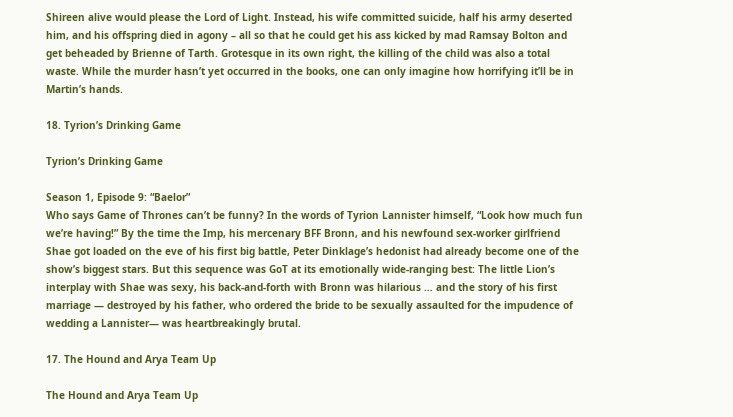Shireen alive would please the Lord of Light. Instead, his wife committed suicide, half his army deserted him, and his offspring died in agony – all so that he could get his ass kicked by mad Ramsay Bolton and get beheaded by Brienne of Tarth. Grotesque in its own right, the killing of the child was also a total waste. While the murder hasn’t yet occurred in the books, one can only imagine how horrifying it’ll be in Martin’s hands.

18. Tyrion’s Drinking Game

Tyrion’s Drinking Game

Season 1, Episode 9: “Baelor”
Who says Game of Thrones can’t be funny? In the words of Tyrion Lannister himself, “Look how much fun we’re having!” By the time the Imp, his mercenary BFF Bronn, and his newfound sex-worker girlfriend Shae got loaded on the eve of his first big battle, Peter Dinklage’s hedonist had already become one of the show’s biggest stars. But this sequence was GoT at its emotionally wide-ranging best: The little Lion’s interplay with Shae was sexy, his back-and-forth with Bronn was hilarious … and the story of his first marriage — destroyed by his father, who ordered the bride to be sexually assaulted for the impudence of wedding a Lannister— was heartbreakingly brutal.

17. The Hound and Arya Team Up

The Hound and Arya Team Up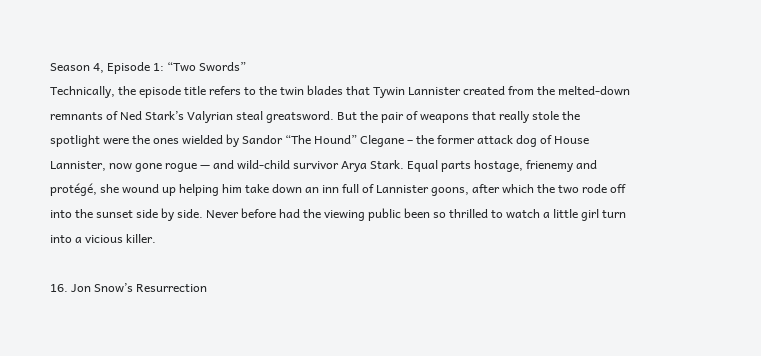Season 4, Episode 1: “Two Swords”
Technically, the episode title refers to the twin blades that Tywin Lannister created from the melted-down remnants of Ned Stark’s Valyrian steal greatsword. But the pair of weapons that really stole the spotlight were the ones wielded by Sandor “The Hound” Clegane – the former attack dog of House Lannister, now gone rogue — and wild-child survivor Arya Stark. Equal parts hostage, frienemy and protégé, she wound up helping him take down an inn full of Lannister goons, after which the two rode off into the sunset side by side. Never before had the viewing public been so thrilled to watch a little girl turn into a vicious killer.

16. Jon Snow’s Resurrection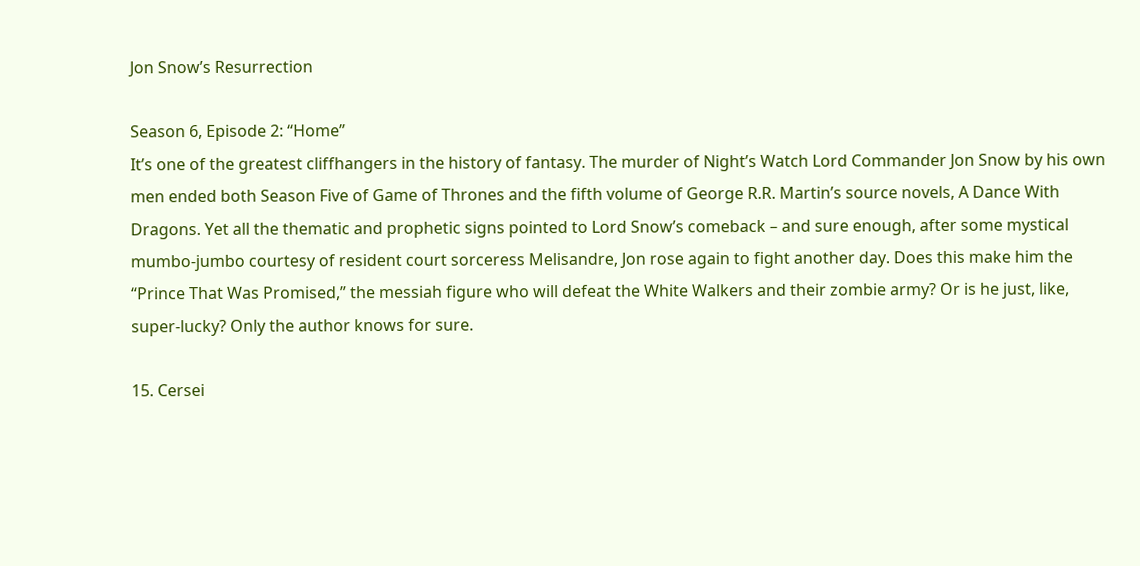Jon Snow’s Resurrection

Season 6, Episode 2: “Home”
It’s one of the greatest cliffhangers in the history of fantasy. The murder of Night’s Watch Lord Commander Jon Snow by his own men ended both Season Five of Game of Thrones and the fifth volume of George R.R. Martin’s source novels, A Dance With Dragons. Yet all the thematic and prophetic signs pointed to Lord Snow’s comeback – and sure enough, after some mystical mumbo-jumbo courtesy of resident court sorceress Melisandre, Jon rose again to fight another day. Does this make him the “Prince That Was Promised,” the messiah figure who will defeat the White Walkers and their zombie army? Or is he just, like, super-lucky? Only the author knows for sure.

15. Cersei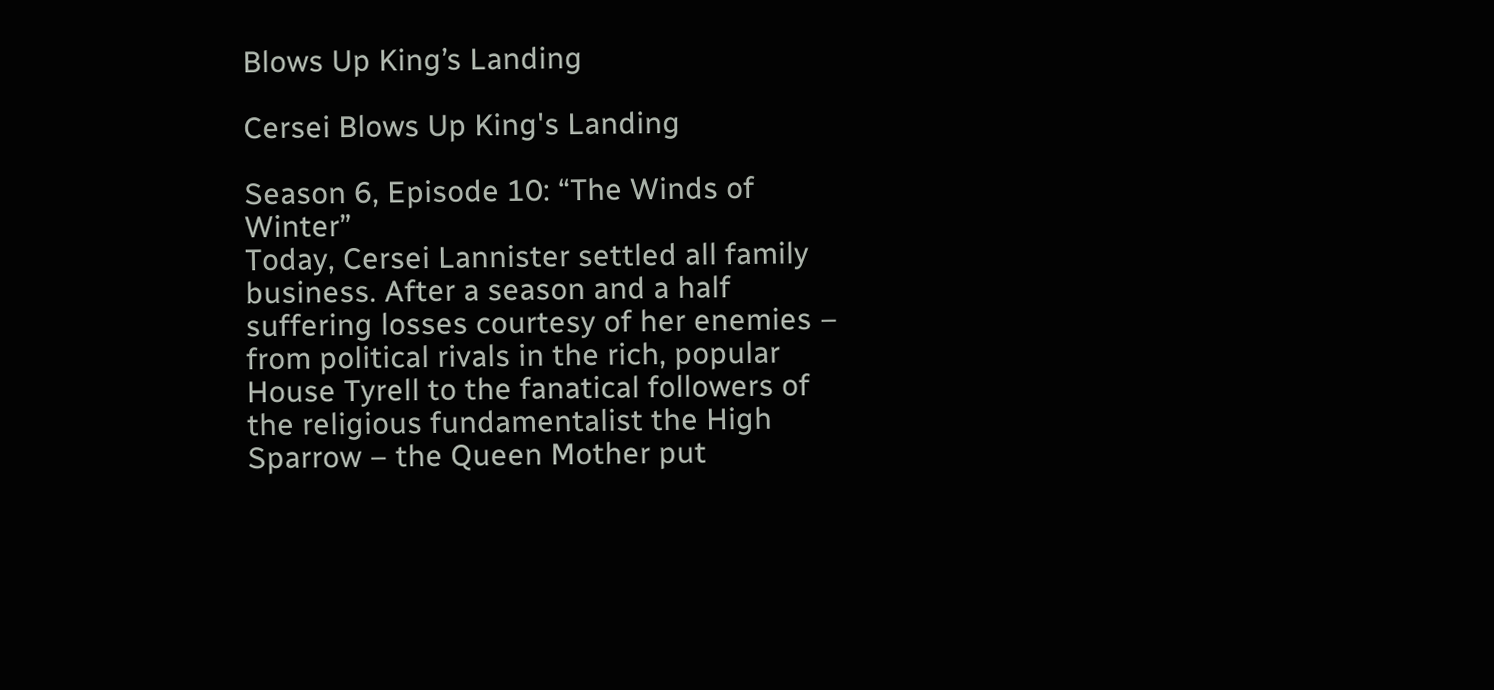Blows Up King’s Landing

Cersei Blows Up King's Landing

Season 6, Episode 10: “The Winds of Winter”
Today, Cersei Lannister settled all family business. After a season and a half suffering losses courtesy of her enemies – from political rivals in the rich, popular House Tyrell to the fanatical followers of the religious fundamentalist the High Sparrow – the Queen Mother put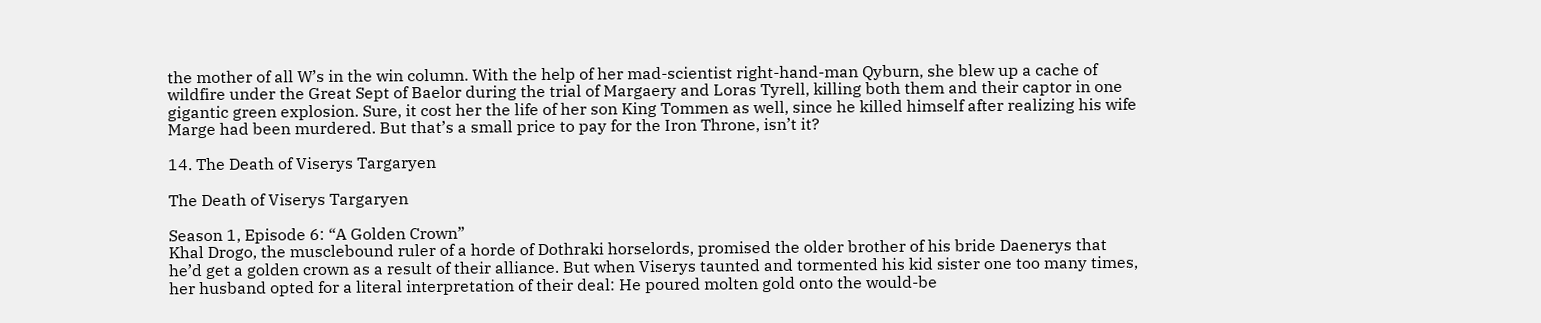the mother of all W’s in the win column. With the help of her mad-scientist right-hand-man Qyburn, she blew up a cache of wildfire under the Great Sept of Baelor during the trial of Margaery and Loras Tyrell, killing both them and their captor in one gigantic green explosion. Sure, it cost her the life of her son King Tommen as well, since he killed himself after realizing his wife Marge had been murdered. But that’s a small price to pay for the Iron Throne, isn’t it?

14. The Death of Viserys Targaryen

The Death of Viserys Targaryen

Season 1, Episode 6: “A Golden Crown”
Khal Drogo, the musclebound ruler of a horde of Dothraki horselords, promised the older brother of his bride Daenerys that he’d get a golden crown as a result of their alliance. But when Viserys taunted and tormented his kid sister one too many times, her husband opted for a literal interpretation of their deal: He poured molten gold onto the would-be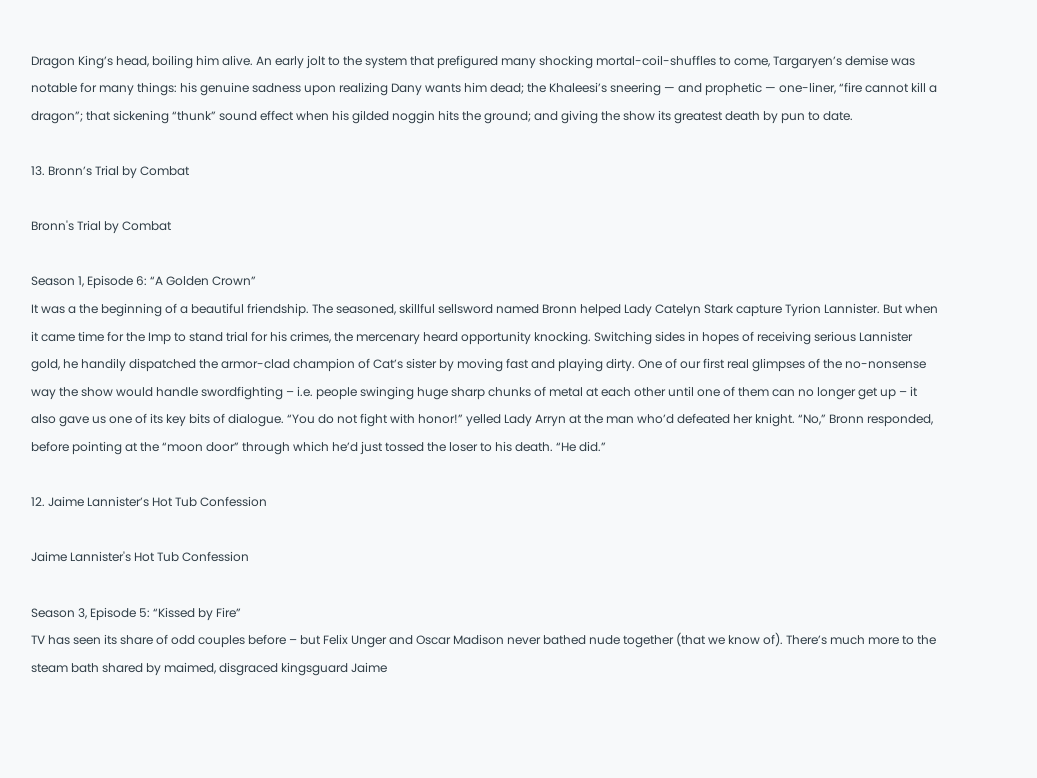Dragon King’s head, boiling him alive. An early jolt to the system that prefigured many shocking mortal-coil-shuffles to come, Targaryen’s demise was notable for many things: his genuine sadness upon realizing Dany wants him dead; the Khaleesi’s sneering — and prophetic — one-liner, “fire cannot kill a dragon”; that sickening “thunk” sound effect when his gilded noggin hits the ground; and giving the show its greatest death by pun to date.

13. Bronn’s Trial by Combat

Bronn's Trial by Combat

Season 1, Episode 6: “A Golden Crown”
It was a the beginning of a beautiful friendship. The seasoned, skillful sellsword named Bronn helped Lady Catelyn Stark capture Tyrion Lannister. But when it came time for the Imp to stand trial for his crimes, the mercenary heard opportunity knocking. Switching sides in hopes of receiving serious Lannister gold, he handily dispatched the armor-clad champion of Cat’s sister by moving fast and playing dirty. One of our first real glimpses of the no-nonsense way the show would handle swordfighting – i.e. people swinging huge sharp chunks of metal at each other until one of them can no longer get up – it also gave us one of its key bits of dialogue. “You do not fight with honor!” yelled Lady Arryn at the man who’d defeated her knight. “No,” Bronn responded, before pointing at the “moon door” through which he’d just tossed the loser to his death. “He did.”

12. Jaime Lannister’s Hot Tub Confession

Jaime Lannister's Hot Tub Confession

Season 3, Episode 5: “Kissed by Fire”
TV has seen its share of odd couples before – but Felix Unger and Oscar Madison never bathed nude together (that we know of). There’s much more to the steam bath shared by maimed, disgraced kingsguard Jaime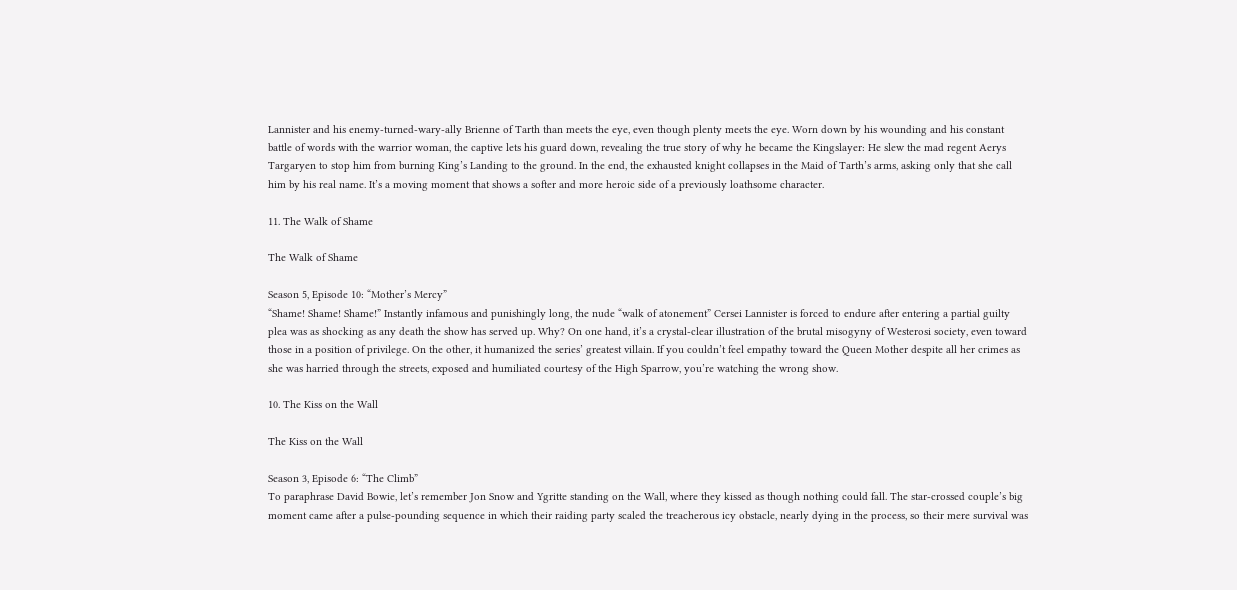Lannister and his enemy-turned-wary-ally Brienne of Tarth than meets the eye, even though plenty meets the eye. Worn down by his wounding and his constant battle of words with the warrior woman, the captive lets his guard down, revealing the true story of why he became the Kingslayer: He slew the mad regent Aerys Targaryen to stop him from burning King’s Landing to the ground. In the end, the exhausted knight collapses in the Maid of Tarth’s arms, asking only that she call him by his real name. It’s a moving moment that shows a softer and more heroic side of a previously loathsome character.

11. The Walk of Shame

The Walk of Shame

Season 5, Episode 10: “Mother’s Mercy”
“Shame! Shame! Shame!” Instantly infamous and punishingly long, the nude “walk of atonement” Cersei Lannister is forced to endure after entering a partial guilty plea was as shocking as any death the show has served up. Why? On one hand, it’s a crystal-clear illustration of the brutal misogyny of Westerosi society, even toward those in a position of privilege. On the other, it humanized the series’ greatest villain. If you couldn’t feel empathy toward the Queen Mother despite all her crimes as she was harried through the streets, exposed and humiliated courtesy of the High Sparrow, you’re watching the wrong show.

10. The Kiss on the Wall

The Kiss on the Wall

Season 3, Episode 6: “The Climb”
To paraphrase David Bowie, let’s remember Jon Snow and Ygritte standing on the Wall, where they kissed as though nothing could fall. The star-crossed couple’s big moment came after a pulse-pounding sequence in which their raiding party scaled the treacherous icy obstacle, nearly dying in the process, so their mere survival was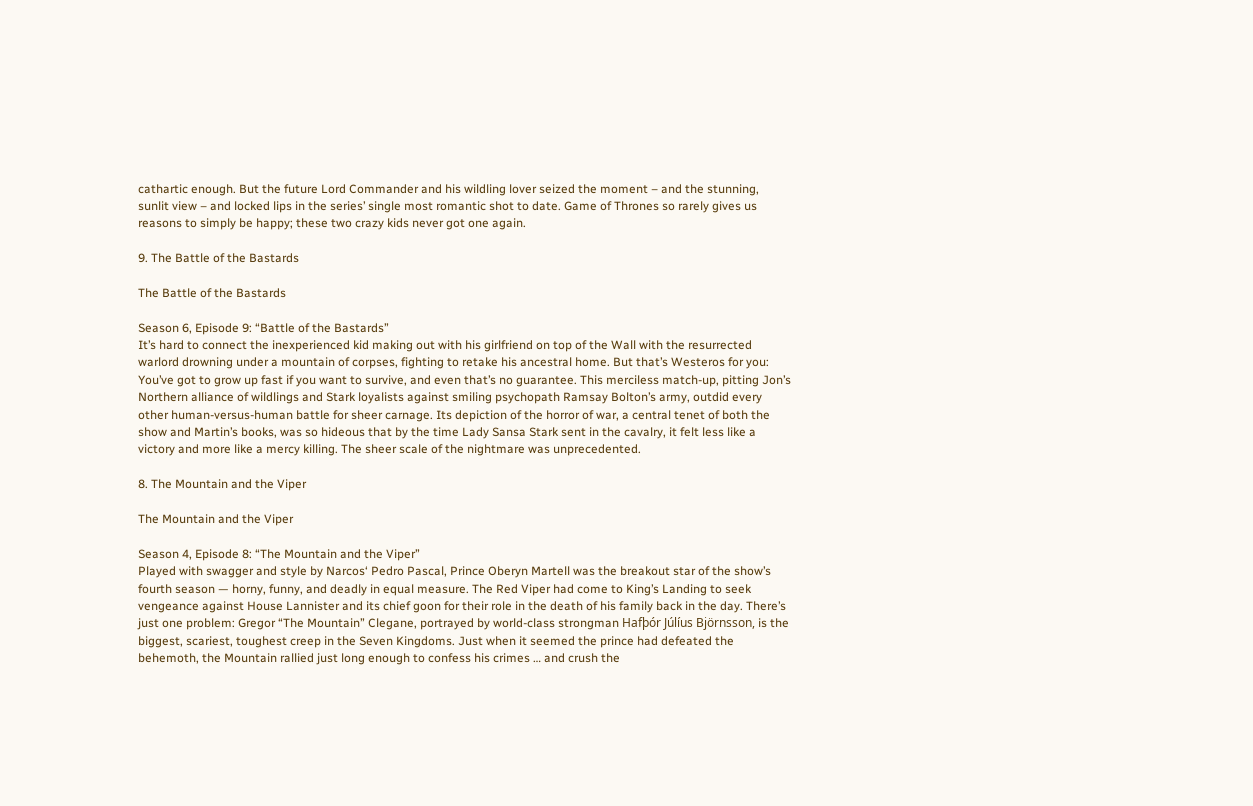cathartic enough. But the future Lord Commander and his wildling lover seized the moment – and the stunning, sunlit view – and locked lips in the series’ single most romantic shot to date. Game of Thrones so rarely gives us reasons to simply be happy; these two crazy kids never got one again.

9. The Battle of the Bastards

The Battle of the Bastards

Season 6, Episode 9: “Battle of the Bastards”
It’s hard to connect the inexperienced kid making out with his girlfriend on top of the Wall with the resurrected warlord drowning under a mountain of corpses, fighting to retake his ancestral home. But that’s Westeros for you: You’ve got to grow up fast if you want to survive, and even that’s no guarantee. This merciless match-up, pitting Jon’s Northern alliance of wildlings and Stark loyalists against smiling psychopath Ramsay Bolton’s army, outdid every other human-versus-human battle for sheer carnage. Its depiction of the horror of war, a central tenet of both the show and Martin’s books, was so hideous that by the time Lady Sansa Stark sent in the cavalry, it felt less like a victory and more like a mercy killing. The sheer scale of the nightmare was unprecedented.

8. The Mountain and the Viper

The Mountain and the Viper

Season 4, Episode 8: “The Mountain and the Viper”
Played with swagger and style by Narcos‘ Pedro Pascal, Prince Oberyn Martell was the breakout star of the show’s fourth season — horny, funny, and deadly in equal measure. The Red Viper had come to King’s Landing to seek vengeance against House Lannister and its chief goon for their role in the death of his family back in the day. There’s just one problem: Gregor “The Mountain” Clegane, portrayed by world-class strongman Hafþór Júlíus Björnsson, is the biggest, scariest, toughest creep in the Seven Kingdoms. Just when it seemed the prince had defeated the behemoth, the Mountain rallied just long enough to confess his crimes … and crush the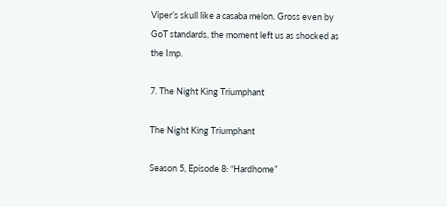Viper’s skull like a casaba melon. Gross even by GoT standards, the moment left us as shocked as the Imp.

7. The Night King Triumphant

The Night King Triumphant

Season 5, Episode 8: “Hardhome”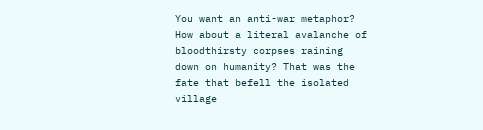You want an anti-war metaphor? How about a literal avalanche of bloodthirsty corpses raining down on humanity? That was the fate that befell the isolated village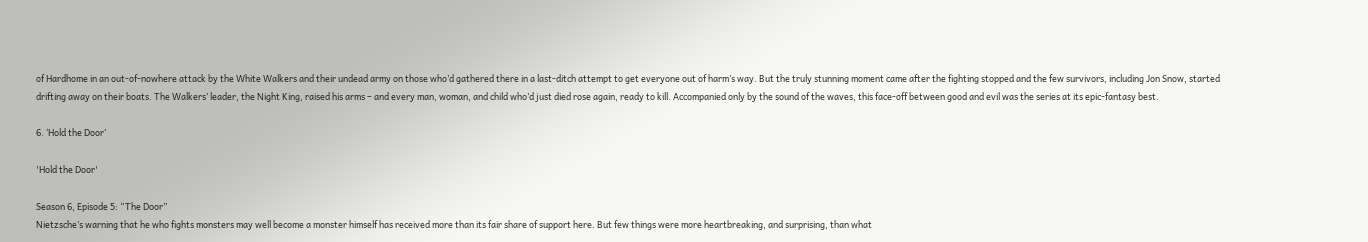of Hardhome in an out-of-nowhere attack by the White Walkers and their undead army on those who’d gathered there in a last-ditch attempt to get everyone out of harm’s way. But the truly stunning moment came after the fighting stopped and the few survivors, including Jon Snow, started drifting away on their boats. The Walkers’ leader, the Night King, raised his arms – and every man, woman, and child who’d just died rose again, ready to kill. Accompanied only by the sound of the waves, this face-off between good and evil was the series at its epic-fantasy best.

6. ‘Hold the Door’

'Hold the Door'

Season 6, Episode 5: “The Door”
Nietzsche’s warning that he who fights monsters may well become a monster himself has received more than its fair share of support here. But few things were more heartbreaking, and surprising, than what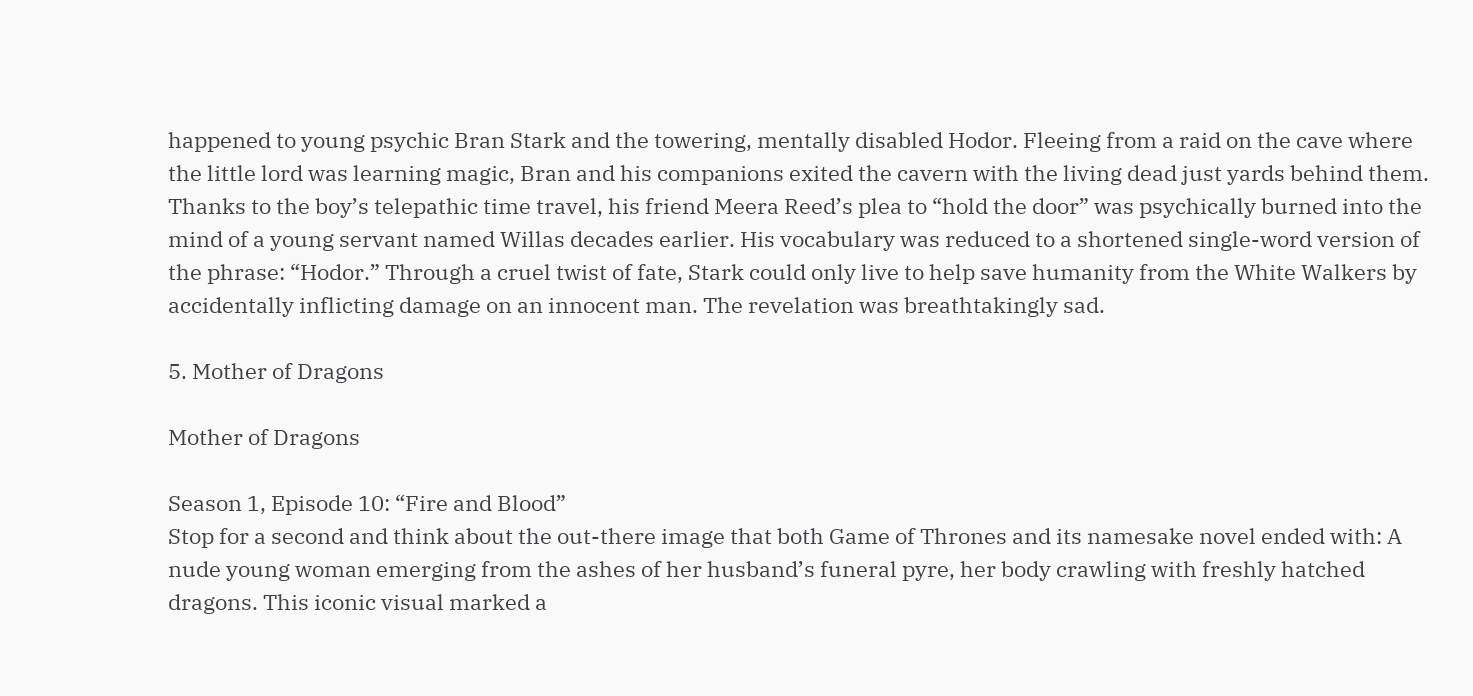happened to young psychic Bran Stark and the towering, mentally disabled Hodor. Fleeing from a raid on the cave where the little lord was learning magic, Bran and his companions exited the cavern with the living dead just yards behind them. Thanks to the boy’s telepathic time travel, his friend Meera Reed’s plea to “hold the door” was psychically burned into the mind of a young servant named Willas decades earlier. His vocabulary was reduced to a shortened single-word version of the phrase: “Hodor.” Through a cruel twist of fate, Stark could only live to help save humanity from the White Walkers by accidentally inflicting damage on an innocent man. The revelation was breathtakingly sad.

5. Mother of Dragons

Mother of Dragons

Season 1, Episode 10: “Fire and Blood”
Stop for a second and think about the out-there image that both Game of Thrones and its namesake novel ended with: A nude young woman emerging from the ashes of her husband’s funeral pyre, her body crawling with freshly hatched dragons. This iconic visual marked a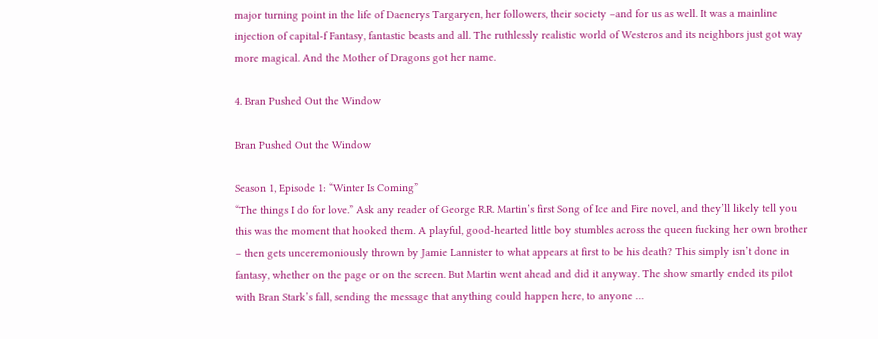major turning point in the life of Daenerys Targaryen, her followers, their society –and for us as well. It was a mainline injection of capital-f Fantasy, fantastic beasts and all. The ruthlessly realistic world of Westeros and its neighbors just got way more magical. And the Mother of Dragons got her name.

4. Bran Pushed Out the Window

Bran Pushed Out the Window

Season 1, Episode 1: “Winter Is Coming”
“The things I do for love.” Ask any reader of George R.R. Martin’s first Song of Ice and Fire novel, and they’ll likely tell you this was the moment that hooked them. A playful, good-hearted little boy stumbles across the queen fucking her own brother – then gets unceremoniously thrown by Jamie Lannister to what appears at first to be his death? This simply isn’t done in fantasy, whether on the page or on the screen. But Martin went ahead and did it anyway. The show smartly ended its pilot with Bran Stark’s fall, sending the message that anything could happen here, to anyone …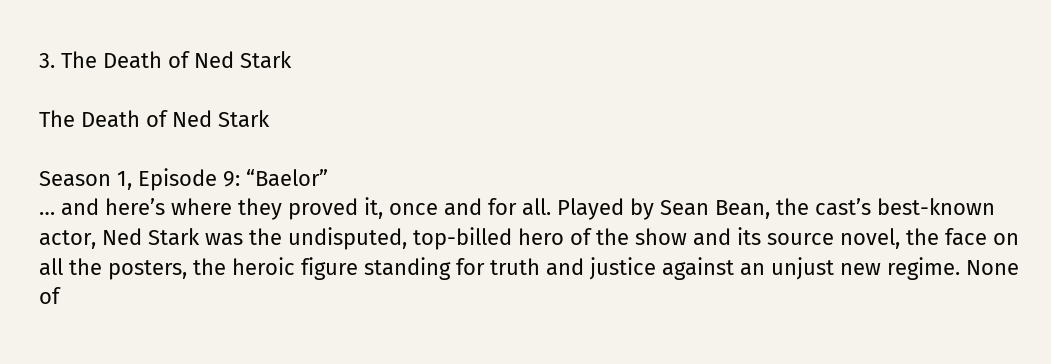3. The Death of Ned Stark

The Death of Ned Stark

Season 1, Episode 9: “Baelor”
… and here’s where they proved it, once and for all. Played by Sean Bean, the cast’s best-known actor, Ned Stark was the undisputed, top-billed hero of the show and its source novel, the face on all the posters, the heroic figure standing for truth and justice against an unjust new regime. None of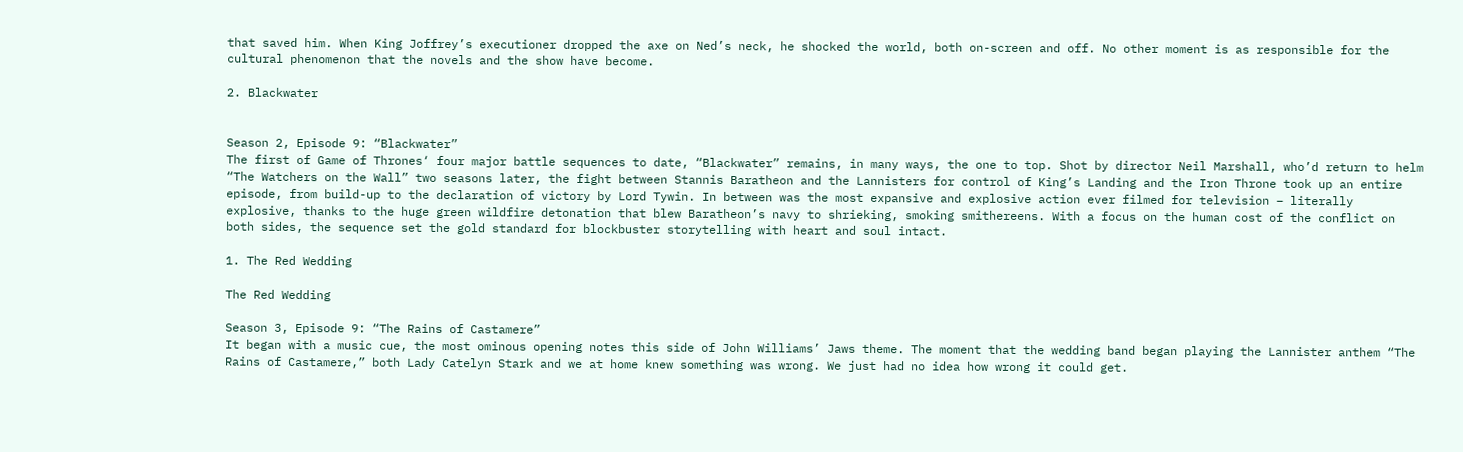that saved him. When King Joffrey’s executioner dropped the axe on Ned’s neck, he shocked the world, both on-screen and off. No other moment is as responsible for the cultural phenomenon that the novels and the show have become.

2. Blackwater


Season 2, Episode 9: “Blackwater”
The first of Game of Thrones‘ four major battle sequences to date, “Blackwater” remains, in many ways, the one to top. Shot by director Neil Marshall, who’d return to helm “The Watchers on the Wall” two seasons later, the fight between Stannis Baratheon and the Lannisters for control of King’s Landing and the Iron Throne took up an entire episode, from build-up to the declaration of victory by Lord Tywin. In between was the most expansive and explosive action ever filmed for television – literally explosive, thanks to the huge green wildfire detonation that blew Baratheon’s navy to shrieking, smoking smithereens. With a focus on the human cost of the conflict on both sides, the sequence set the gold standard for blockbuster storytelling with heart and soul intact.

1. The Red Wedding

The Red Wedding

Season 3, Episode 9: “The Rains of Castamere”
It began with a music cue, the most ominous opening notes this side of John Williams’ Jaws theme. The moment that the wedding band began playing the Lannister anthem “The Rains of Castamere,” both Lady Catelyn Stark and we at home knew something was wrong. We just had no idea how wrong it could get.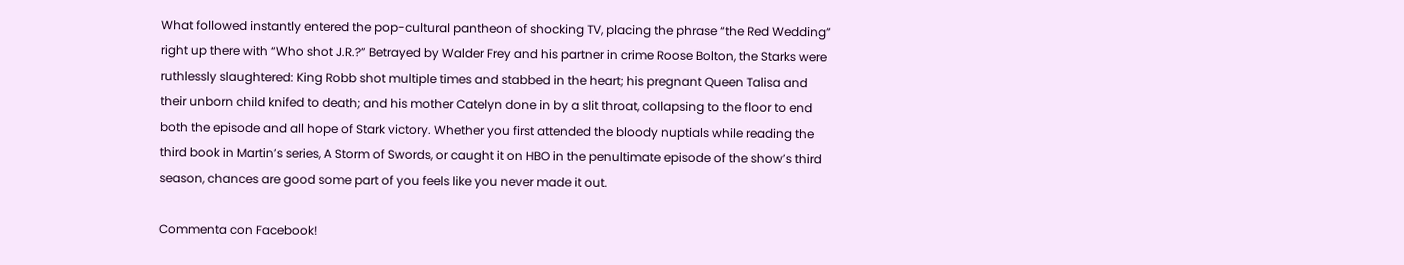What followed instantly entered the pop-cultural pantheon of shocking TV, placing the phrase “the Red Wedding” right up there with “Who shot J.R.?” Betrayed by Walder Frey and his partner in crime Roose Bolton, the Starks were ruthlessly slaughtered: King Robb shot multiple times and stabbed in the heart; his pregnant Queen Talisa and their unborn child knifed to death; and his mother Catelyn done in by a slit throat, collapsing to the floor to end both the episode and all hope of Stark victory. Whether you first attended the bloody nuptials while reading the third book in Martin’s series, A Storm of Swords, or caught it on HBO in the penultimate episode of the show’s third season, chances are good some part of you feels like you never made it out.

Commenta con Facebook!